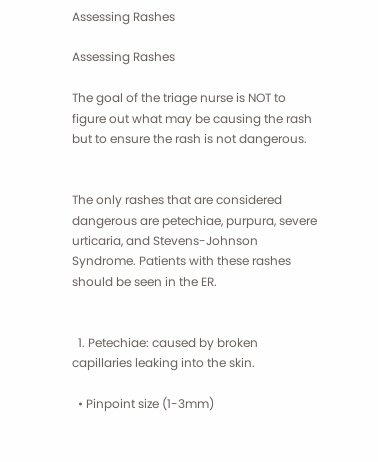Assessing Rashes

Assessing Rashes

The goal of the triage nurse is NOT to figure out what may be causing the rash but to ensure the rash is not dangerous.


The only rashes that are considered dangerous are petechiae, purpura, severe urticaria, and Stevens-Johnson Syndrome. Patients with these rashes should be seen in the ER.


  1. Petechiae: caused by broken capillaries leaking into the skin.

  • Pinpoint size (1-3mm)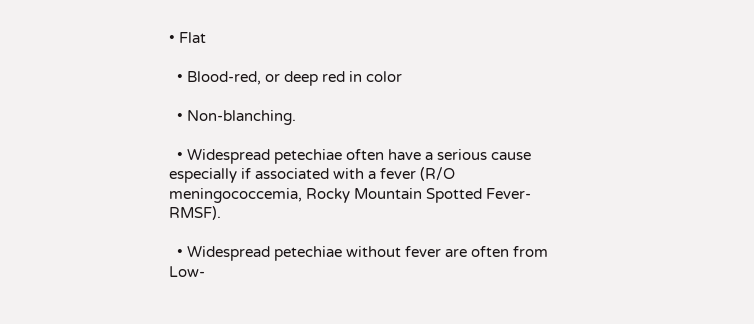• Flat

  • Blood-red, or deep red in color

  • Non-blanching.

  • Widespread petechiae often have a serious cause especially if associated with a fever (R/O meningococcemia, Rocky Mountain Spotted Fever-RMSF).

  • Widespread petechiae without fever are often from Low-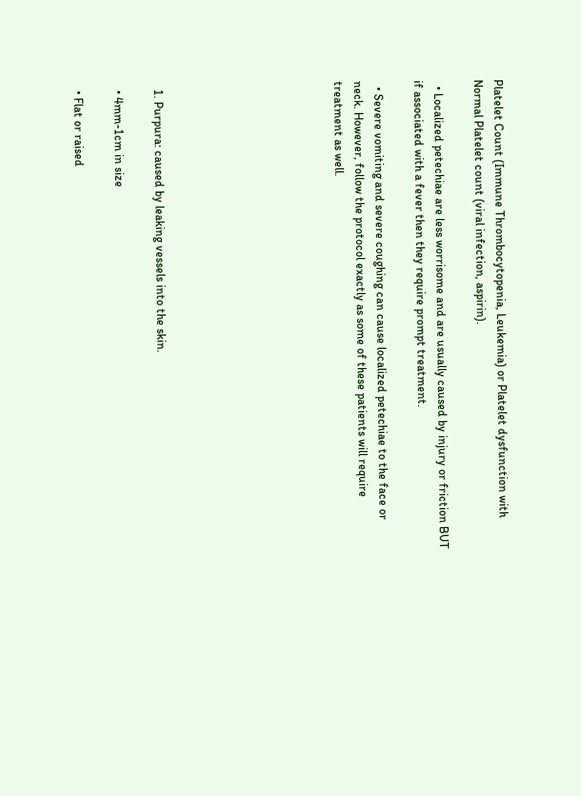Platelet Count (Immune Thrombocytopenia, Leukemia) or Platelet dysfunction with Normal Platelet count (viral infection, aspirin).

  • Localized petechiae are less worrisome and are usually caused by injury or friction BUT if associated with a fever then they require prompt treatment.

  • Severe vomiting and severe coughing can cause localized petechiae to the face or neck. However, follow the protocol exactly as some of these patients will require treatment as well.








  1. Purpura: caused by leaking vessels into the skin.

  • 4mm-1cm in size

  • Flat or raised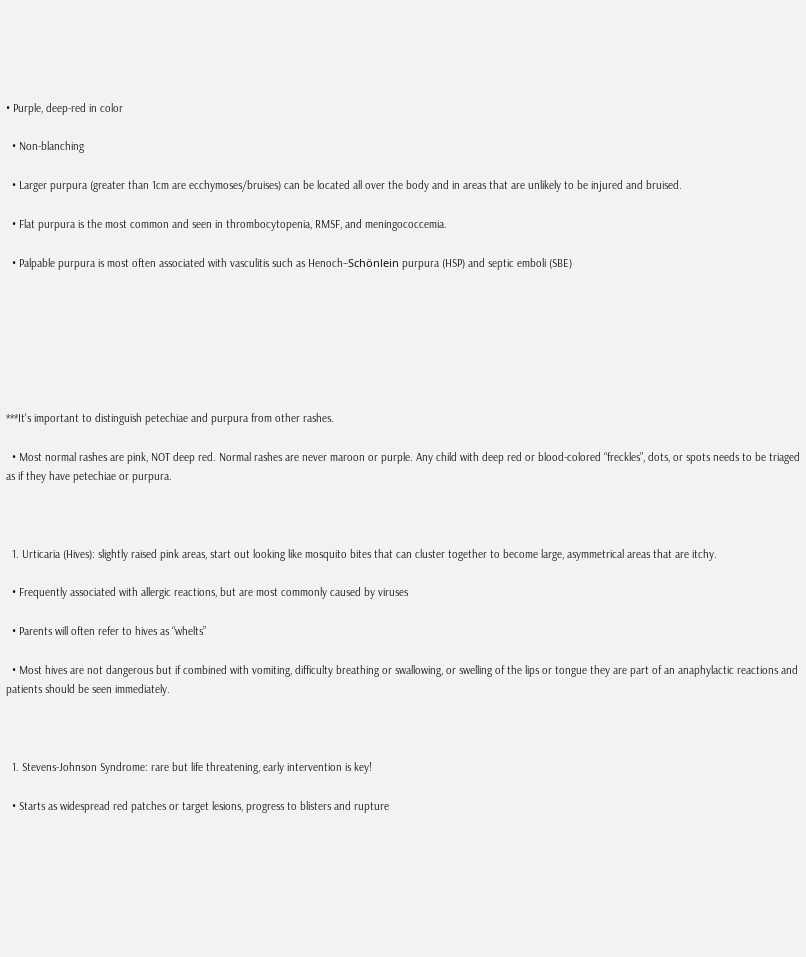• Purple, deep-red in color

  • Non-blanching

  • Larger purpura (greater than 1cm are ecchymoses/bruises) can be located all over the body and in areas that are unlikely to be injured and bruised.

  • Flat purpura is the most common and seen in thrombocytopenia, RMSF, and meningococcemia.

  • Palpable purpura is most often associated with vasculitis such as Henoch–Schönlein purpura (HSP) and septic emboli (SBE)







***It's important to distinguish petechiae and purpura from other rashes.

  • Most normal rashes are pink, NOT deep red. Normal rashes are never maroon or purple. Any child with deep red or blood-colored “freckles”, dots, or spots needs to be triaged as if they have petechiae or purpura.



  1. Urticaria (Hives): slightly raised pink areas, start out looking like mosquito bites that can cluster together to become large, asymmetrical areas that are itchy.

  • Frequently associated with allergic reactions, but are most commonly caused by viruses

  • Parents will often refer to hives as “whelts”

  • Most hives are not dangerous but if combined with vomiting, difficulty breathing or swallowing, or swelling of the lips or tongue they are part of an anaphylactic reactions and patients should be seen immediately.



  1. Stevens-Johnson Syndrome: rare but life threatening, early intervention is key!

  • Starts as widespread red patches or target lesions, progress to blisters and rupture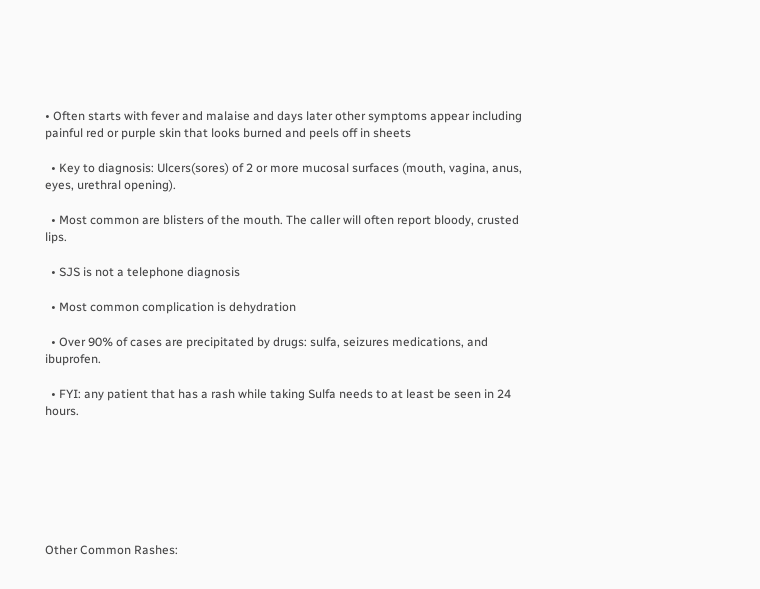• Often starts with fever and malaise and days later other symptoms appear including painful red or purple skin that looks burned and peels off in sheets

  • Key to diagnosis: Ulcers(sores) of 2 or more mucosal surfaces (mouth, vagina, anus, eyes, urethral opening).

  • Most common are blisters of the mouth. The caller will often report bloody, crusted lips.

  • SJS is not a telephone diagnosis

  • Most common complication is dehydration

  • Over 90% of cases are precipitated by drugs: sulfa, seizures medications, and ibuprofen.

  • FYI: any patient that has a rash while taking Sulfa needs to at least be seen in 24 hours.







Other Common Rashes: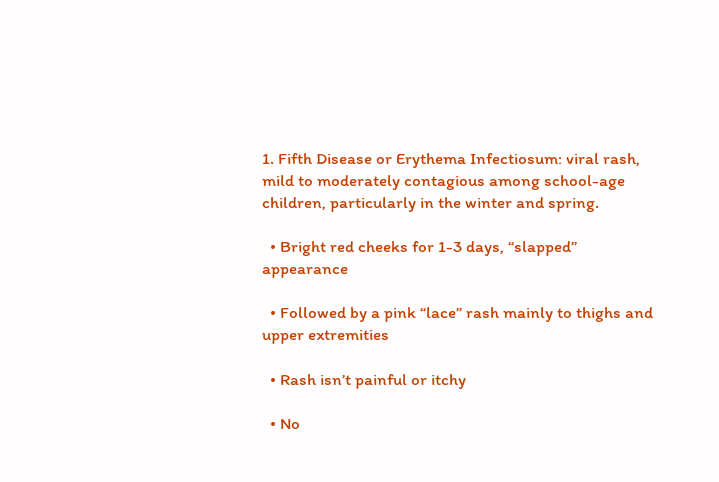1. Fifth Disease or Erythema Infectiosum: viral rash, mild to moderately contagious among school-age children, particularly in the winter and spring.

  • Bright red cheeks for 1-3 days, “slapped” appearance

  • Followed by a pink “lace” rash mainly to thighs and upper extremities

  • Rash isn’t painful or itchy

  • No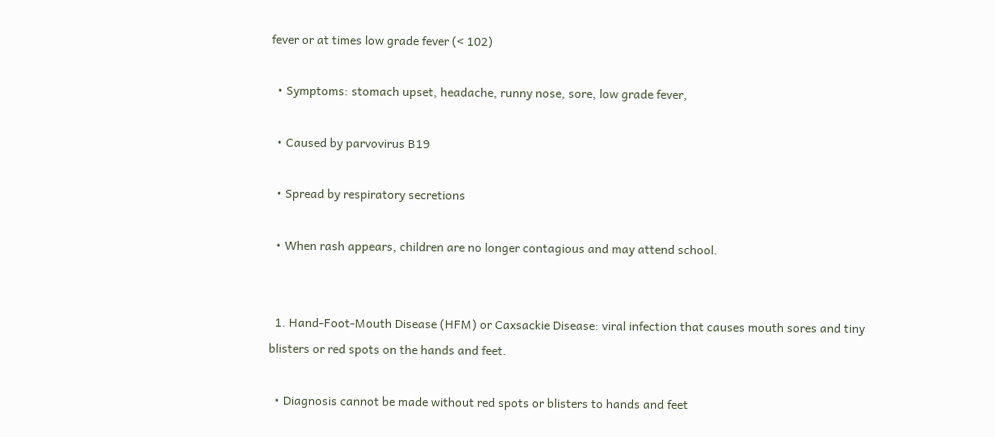fever or at times low grade fever (< 102)

  • Symptoms: stomach upset, headache, runny nose, sore, low grade fever,

  • Caused by parvovirus B19

  • Spread by respiratory secretions

  • When rash appears, children are no longer contagious and may attend school.


  1. Hand-Foot-Mouth Disease (HFM) or Caxsackie Disease: viral infection that causes mouth sores and tiny blisters or red spots on the hands and feet.

  • Diagnosis cannot be made without red spots or blisters to hands and feet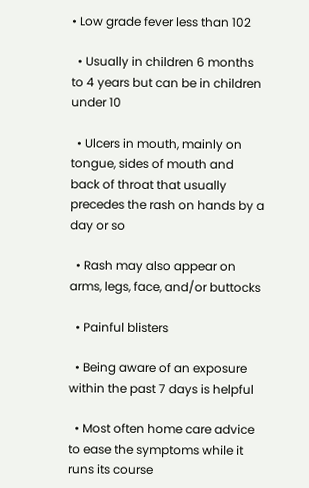• Low grade fever less than 102

  • Usually in children 6 months to 4 years but can be in children under 10

  • Ulcers in mouth, mainly on tongue, sides of mouth and back of throat that usually precedes the rash on hands by a day or so

  • Rash may also appear on arms, legs, face, and/or buttocks

  • Painful blisters

  • Being aware of an exposure within the past 7 days is helpful

  • Most often home care advice to ease the symptoms while it runs its course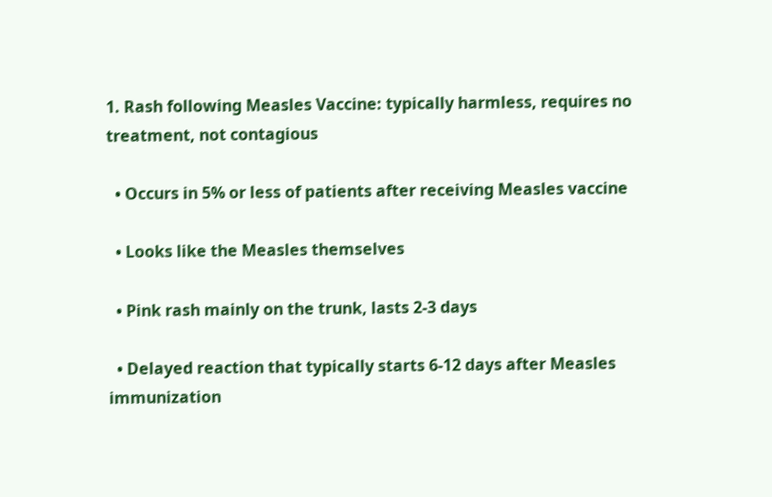1. Rash following Measles Vaccine: typically harmless, requires no treatment, not contagious

  • Occurs in 5% or less of patients after receiving Measles vaccine

  • Looks like the Measles themselves

  • Pink rash mainly on the trunk, lasts 2-3 days

  • Delayed reaction that typically starts 6-12 days after Measles immunization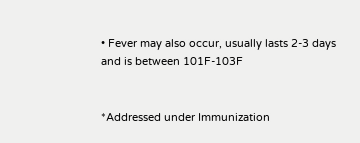• Fever may also occur, usually lasts 2-3 days and is between 101F-103F


*Addressed under Immunization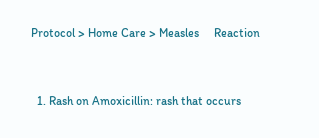Protocol > Home Care > Measles     Reaction


  1. Rash on Amoxicillin: rash that occurs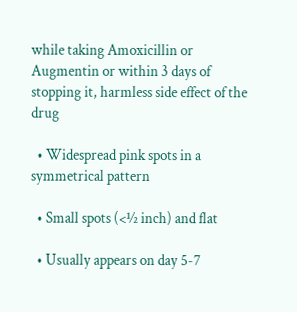while taking Amoxicillin or Augmentin or within 3 days of stopping it, harmless side effect of the drug

  • Widespread pink spots in a symmetrical pattern

  • Small spots (<½ inch) and flat

  • Usually appears on day 5-7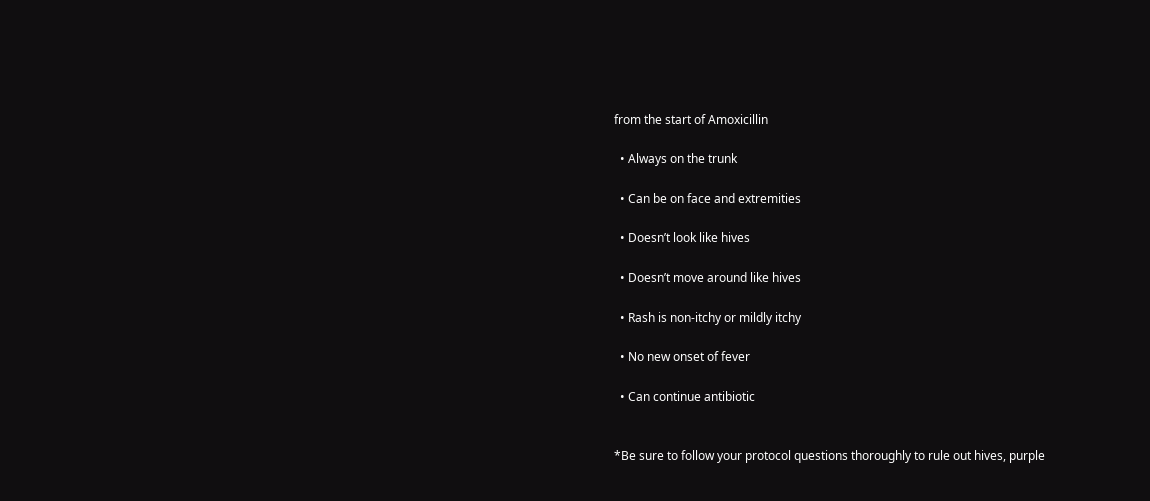from the start of Amoxicillin

  • Always on the trunk

  • Can be on face and extremities

  • Doesn’t look like hives

  • Doesn’t move around like hives

  • Rash is non-itchy or mildly itchy

  • No new onset of fever

  • Can continue antibiotic


*Be sure to follow your protocol questions thoroughly to rule out hives, purple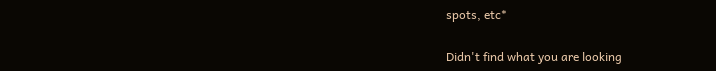spots, etc*


Didn't find what you are looking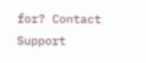for? Contact Support